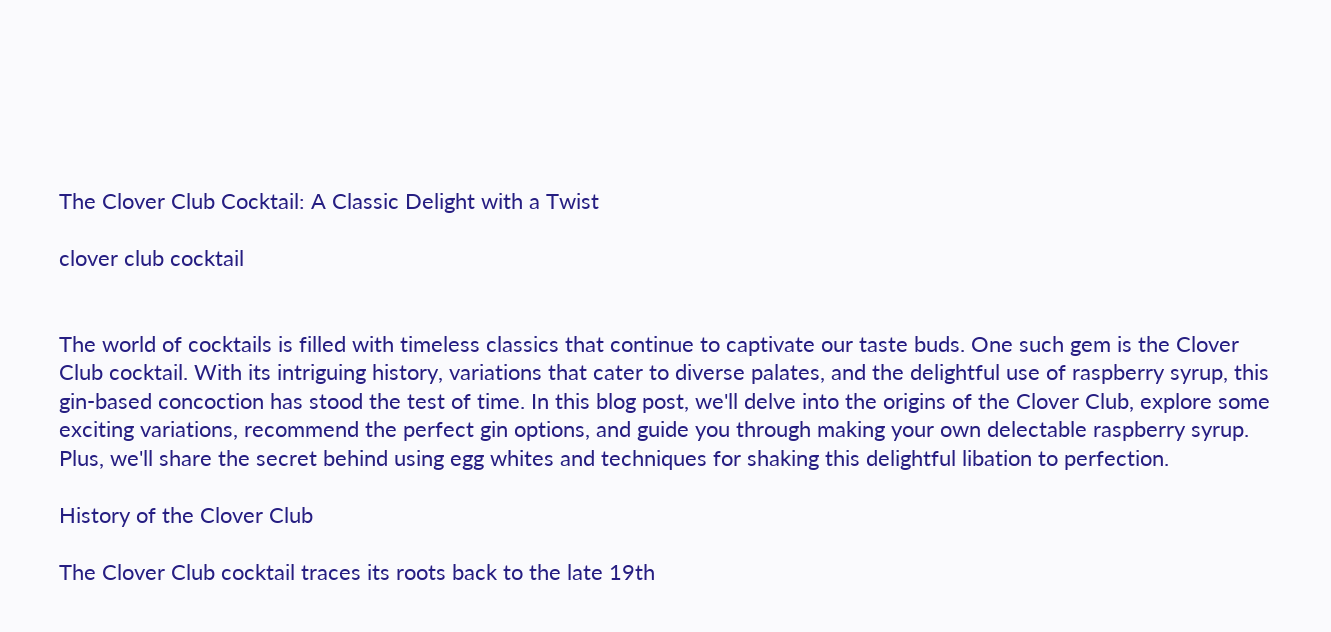The Clover Club Cocktail: A Classic Delight with a Twist

clover club cocktail


The world of cocktails is filled with timeless classics that continue to captivate our taste buds. One such gem is the Clover Club cocktail. With its intriguing history, variations that cater to diverse palates, and the delightful use of raspberry syrup, this gin-based concoction has stood the test of time. In this blog post, we'll delve into the origins of the Clover Club, explore some exciting variations, recommend the perfect gin options, and guide you through making your own delectable raspberry syrup. Plus, we'll share the secret behind using egg whites and techniques for shaking this delightful libation to perfection.

History of the Clover Club

The Clover Club cocktail traces its roots back to the late 19th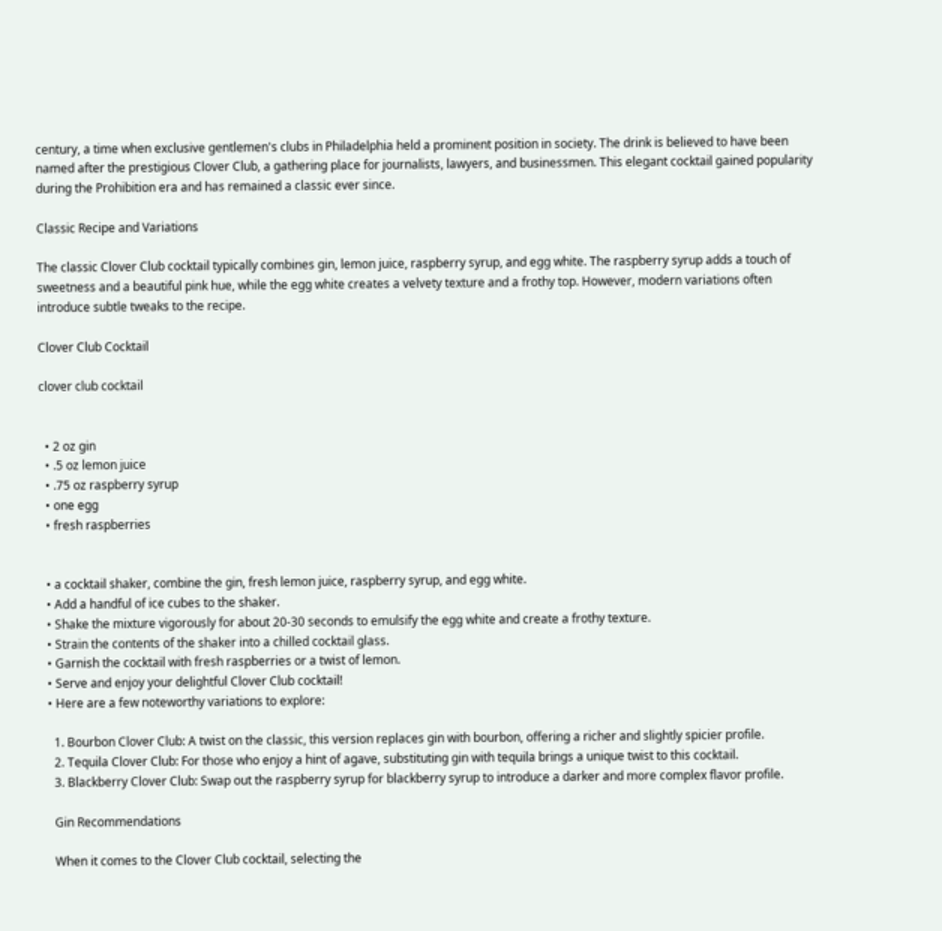century, a time when exclusive gentlemen's clubs in Philadelphia held a prominent position in society. The drink is believed to have been named after the prestigious Clover Club, a gathering place for journalists, lawyers, and businessmen. This elegant cocktail gained popularity during the Prohibition era and has remained a classic ever since.

Classic Recipe and Variations

The classic Clover Club cocktail typically combines gin, lemon juice, raspberry syrup, and egg white. The raspberry syrup adds a touch of sweetness and a beautiful pink hue, while the egg white creates a velvety texture and a frothy top. However, modern variations often introduce subtle tweaks to the recipe.

Clover Club Cocktail

clover club cocktail


  • 2 oz gin
  • .5 oz lemon juice
  • .75 oz raspberry syrup
  • one egg
  • fresh raspberries


  • a cocktail shaker, combine the gin, fresh lemon juice, raspberry syrup, and egg white.
  • Add a handful of ice cubes to the shaker.
  • Shake the mixture vigorously for about 20-30 seconds to emulsify the egg white and create a frothy texture.
  • Strain the contents of the shaker into a chilled cocktail glass.
  • Garnish the cocktail with fresh raspberries or a twist of lemon.
  • Serve and enjoy your delightful Clover Club cocktail!
  • Here are a few noteworthy variations to explore:

    1. Bourbon Clover Club: A twist on the classic, this version replaces gin with bourbon, offering a richer and slightly spicier profile.
    2. Tequila Clover Club: For those who enjoy a hint of agave, substituting gin with tequila brings a unique twist to this cocktail.
    3. Blackberry Clover Club: Swap out the raspberry syrup for blackberry syrup to introduce a darker and more complex flavor profile.

    Gin Recommendations

    When it comes to the Clover Club cocktail, selecting the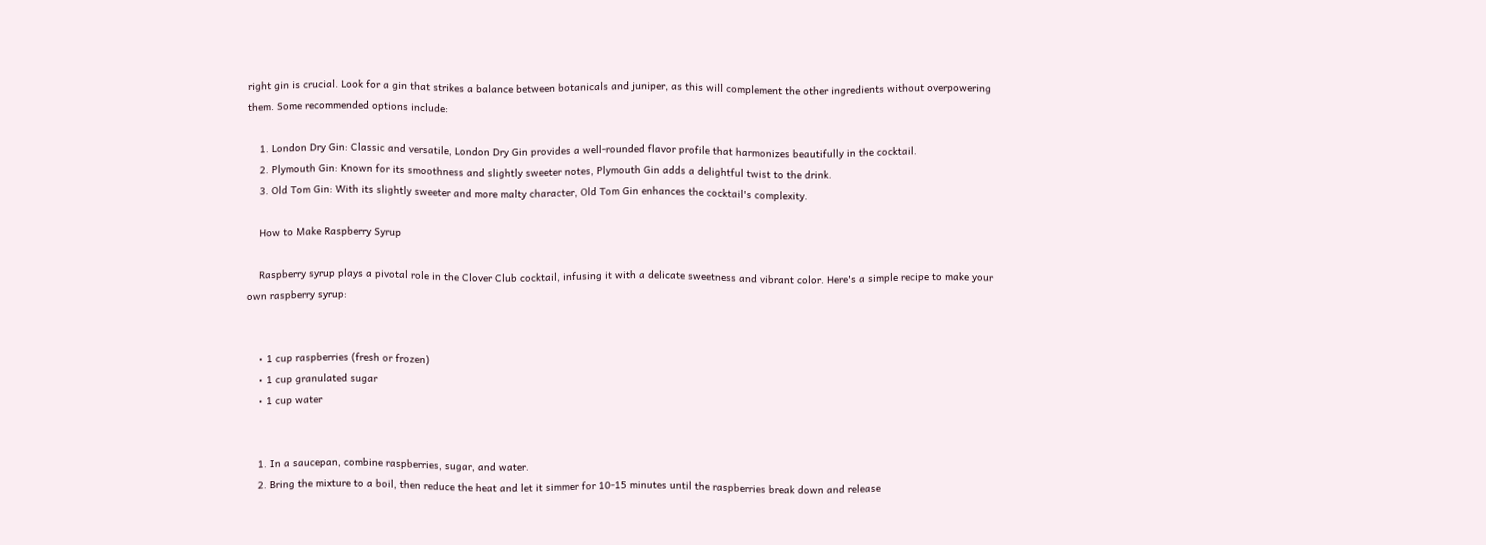right gin is crucial. Look for a gin that strikes a balance between botanicals and juniper, as this will complement the other ingredients without overpowering them. Some recommended options include:

    1. London Dry Gin: Classic and versatile, London Dry Gin provides a well-rounded flavor profile that harmonizes beautifully in the cocktail.
    2. Plymouth Gin: Known for its smoothness and slightly sweeter notes, Plymouth Gin adds a delightful twist to the drink.
    3. Old Tom Gin: With its slightly sweeter and more malty character, Old Tom Gin enhances the cocktail's complexity.

    How to Make Raspberry Syrup

    Raspberry syrup plays a pivotal role in the Clover Club cocktail, infusing it with a delicate sweetness and vibrant color. Here's a simple recipe to make your own raspberry syrup:


    • 1 cup raspberries (fresh or frozen)
    • 1 cup granulated sugar
    • 1 cup water


    1. In a saucepan, combine raspberries, sugar, and water.
    2. Bring the mixture to a boil, then reduce the heat and let it simmer for 10-15 minutes until the raspberries break down and release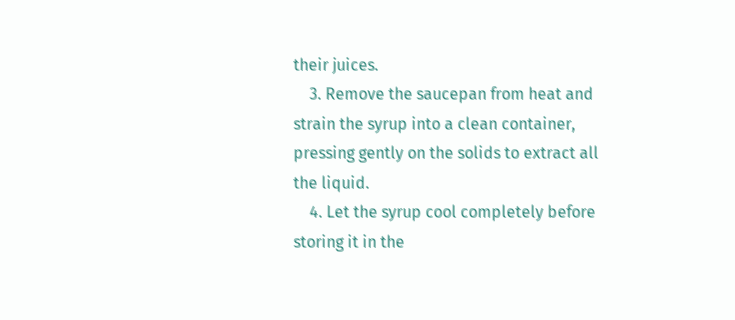their juices.
    3. Remove the saucepan from heat and strain the syrup into a clean container, pressing gently on the solids to extract all the liquid.
    4. Let the syrup cool completely before storing it in the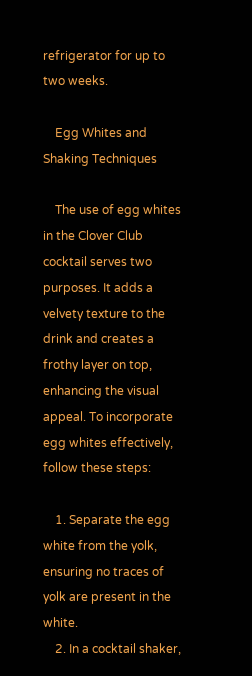refrigerator for up to two weeks.

    Egg Whites and Shaking Techniques

    The use of egg whites in the Clover Club cocktail serves two purposes. It adds a velvety texture to the drink and creates a frothy layer on top, enhancing the visual appeal. To incorporate egg whites effectively, follow these steps:

    1. Separate the egg white from the yolk, ensuring no traces of yolk are present in the white.
    2. In a cocktail shaker,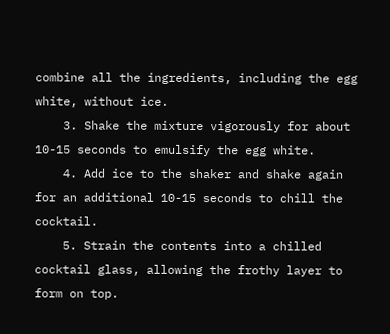combine all the ingredients, including the egg white, without ice.
    3. Shake the mixture vigorously for about 10-15 seconds to emulsify the egg white.
    4. Add ice to the shaker and shake again for an additional 10-15 seconds to chill the cocktail.
    5. Strain the contents into a chilled cocktail glass, allowing the frothy layer to form on top.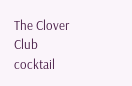The Clover Club cocktail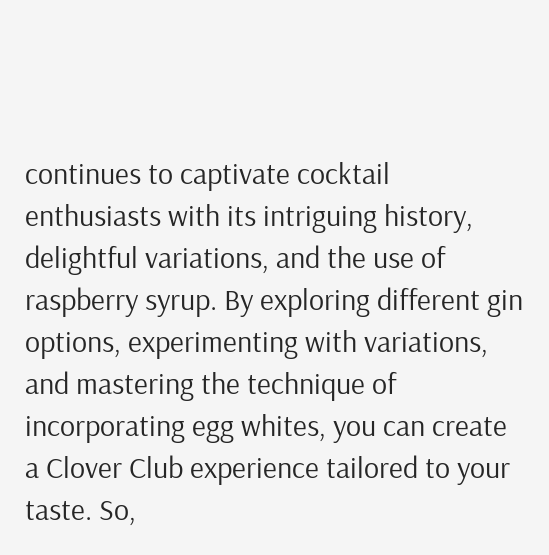continues to captivate cocktail enthusiasts with its intriguing history, delightful variations, and the use of raspberry syrup. By exploring different gin options, experimenting with variations, and mastering the technique of incorporating egg whites, you can create a Clover Club experience tailored to your taste. So,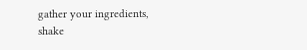gather your ingredients, shake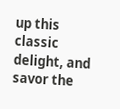up this classic delight, and savor the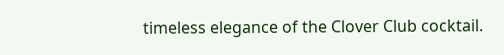timeless elegance of the Clover Club cocktail.